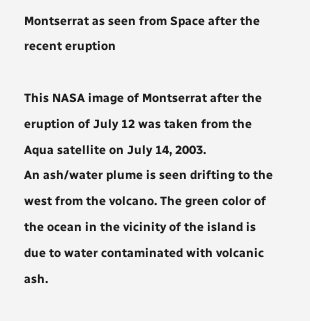Montserrat as seen from Space after the recent eruption

This NASA image of Montserrat after the eruption of July 12 was taken from the Aqua satellite on July 14, 2003.
An ash/water plume is seen drifting to the west from the volcano. The green color of the ocean in the vicinity of the island is due to water contaminated with volcanic ash.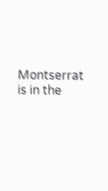Montserrat is in the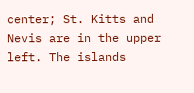center; St. Kitts and Nevis are in the upper left. The islands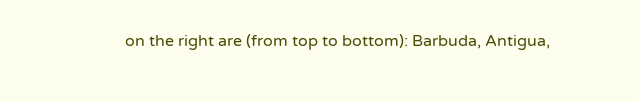on the right are (from top to bottom): Barbuda, Antigua,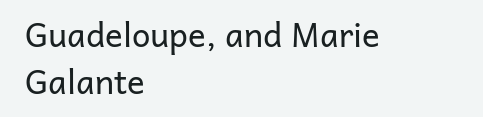Guadeloupe, and Marie Galante